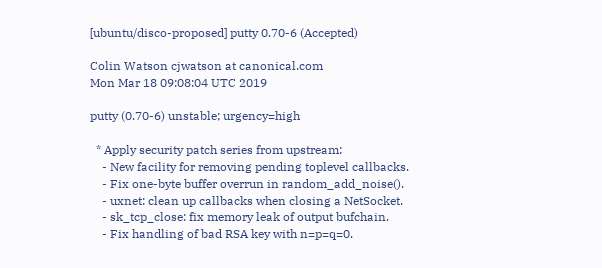[ubuntu/disco-proposed] putty 0.70-6 (Accepted)

Colin Watson cjwatson at canonical.com
Mon Mar 18 09:08:04 UTC 2019

putty (0.70-6) unstable; urgency=high

  * Apply security patch series from upstream:
    - New facility for removing pending toplevel callbacks.
    - Fix one-byte buffer overrun in random_add_noise().
    - uxnet: clean up callbacks when closing a NetSocket.
    - sk_tcp_close: fix memory leak of output bufchain.
    - Fix handling of bad RSA key with n=p=q=0.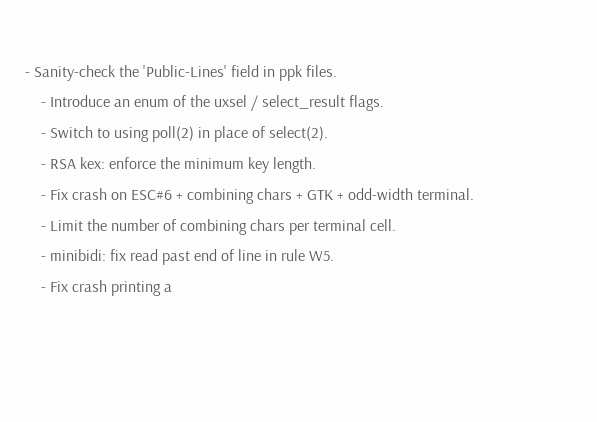- Sanity-check the 'Public-Lines' field in ppk files.
    - Introduce an enum of the uxsel / select_result flags.
    - Switch to using poll(2) in place of select(2).
    - RSA kex: enforce the minimum key length.
    - Fix crash on ESC#6 + combining chars + GTK + odd-width terminal.
    - Limit the number of combining chars per terminal cell.
    - minibidi: fix read past end of line in rule W5.
    - Fix crash printing a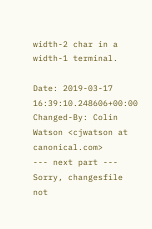width-2 char in a width-1 terminal.

Date: 2019-03-17 16:39:10.248606+00:00
Changed-By: Colin Watson <cjwatson at canonical.com>
--- next part ---
Sorry, changesfile not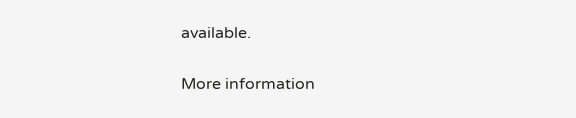available.

More information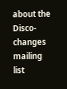about the Disco-changes mailing list